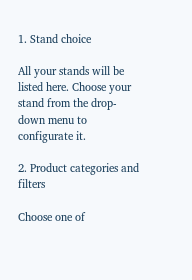1. Stand choice

All your stands will be listed here. Choose your stand from the drop-down menu to configurate it.

2. Product categories and filters

Choose one of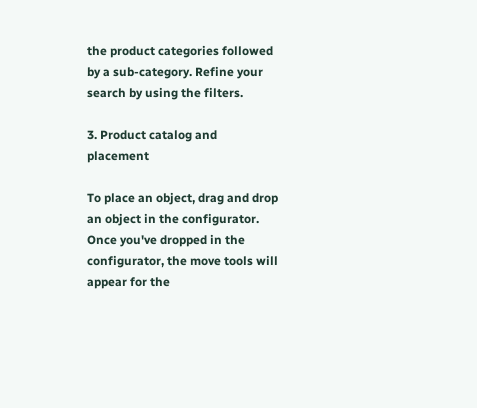the product categories followed by a sub-category. Refine your search by using the filters.

3. Product catalog and placement

To place an object, drag and drop an object in the configurator. Once you've dropped in the configurator, the move tools will appear for the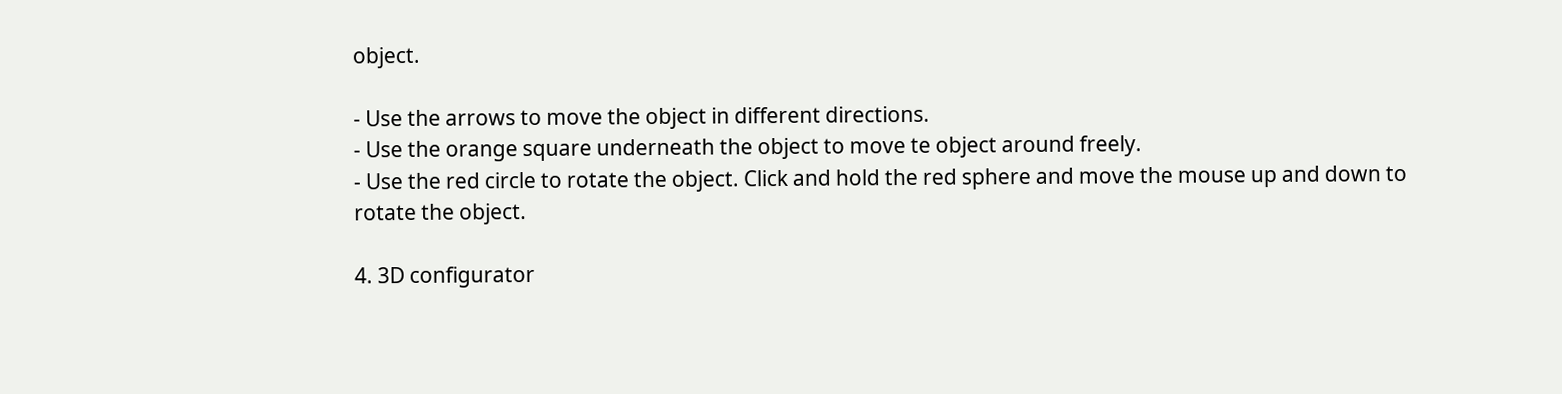object.

- Use the arrows to move the object in different directions.
- Use the orange square underneath the object to move te object around freely.
- Use the red circle to rotate the object. Click and hold the red sphere and move the mouse up and down to rotate the object.

4. 3D configurator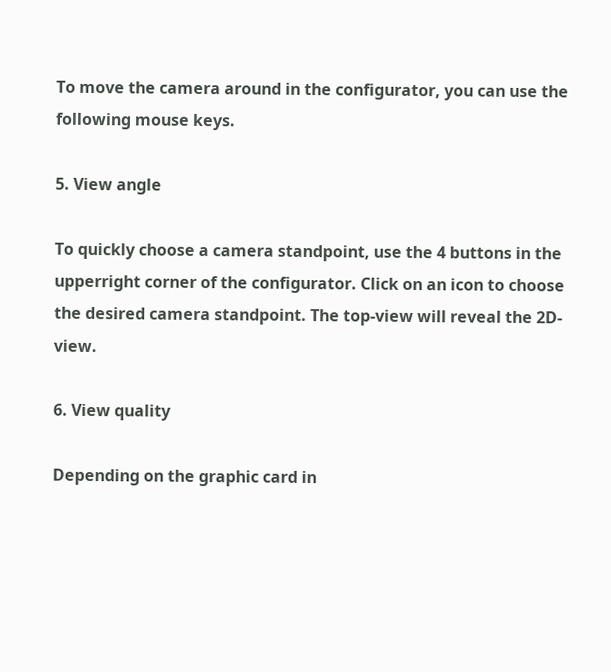To move the camera around in the configurator, you can use the following mouse keys.

5. View angle

To quickly choose a camera standpoint, use the 4 buttons in the upperright corner of the configurator. Click on an icon to choose the desired camera standpoint. The top-view will reveal the 2D-view.

6. View quality

Depending on the graphic card in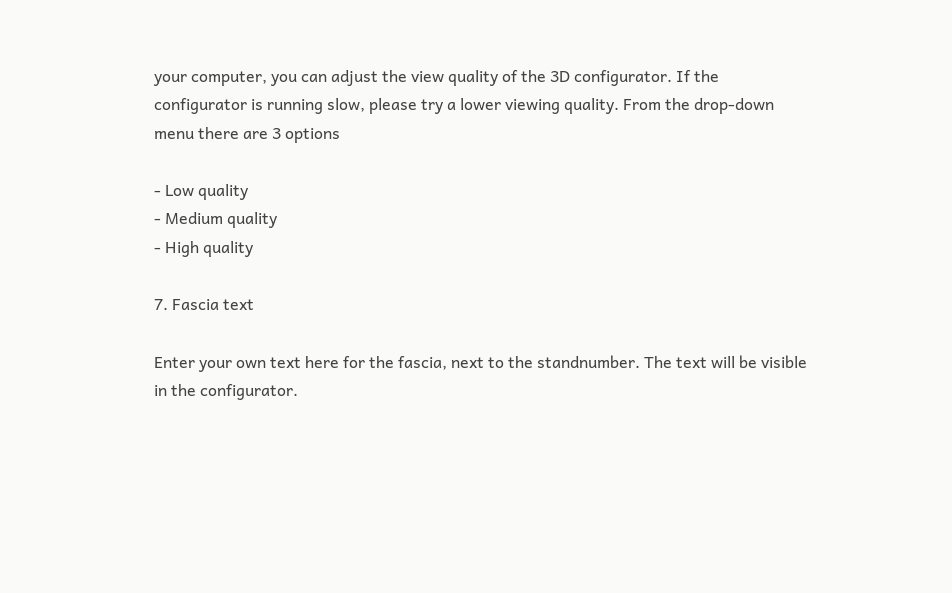your computer, you can adjust the view quality of the 3D configurator. If the configurator is running slow, please try a lower viewing quality. From the drop-down menu there are 3 options

- Low quality
- Medium quality
- High quality

7. Fascia text

Enter your own text here for the fascia, next to the standnumber. The text will be visible in the configurator.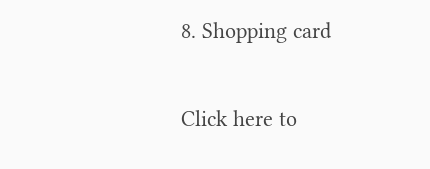8. Shopping card

Click here to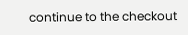continue to the checkout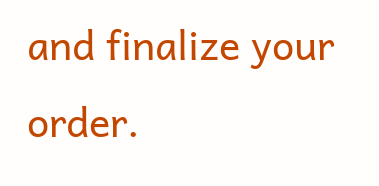and finalize your order.